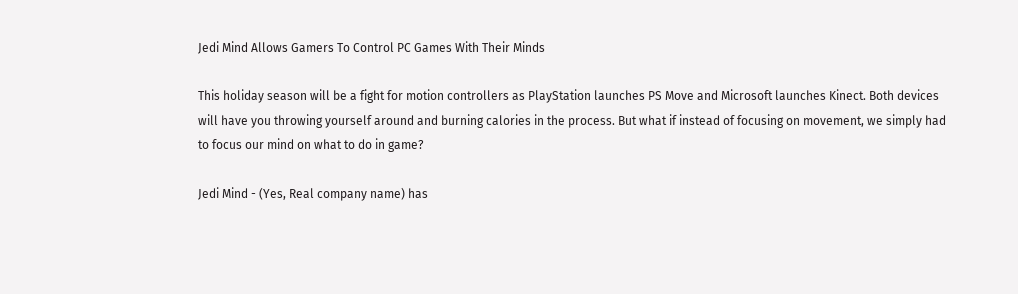Jedi Mind Allows Gamers To Control PC Games With Their Minds

This holiday season will be a fight for motion controllers as PlayStation launches PS Move and Microsoft launches Kinect. Both devices will have you throwing yourself around and burning calories in the process. But what if instead of focusing on movement, we simply had to focus our mind on what to do in game?

Jedi Mind - (Yes, Real company name) has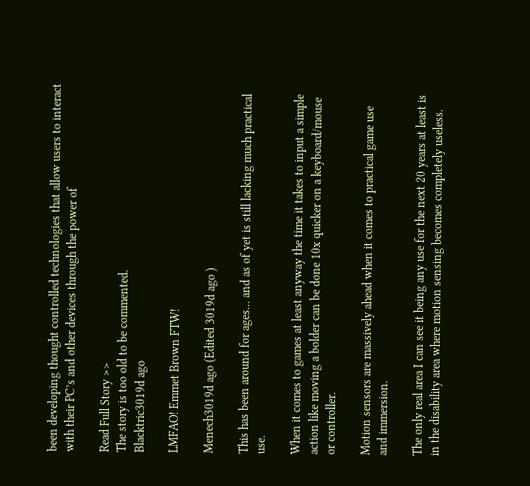been developing thought controlled technologies that allow users to interact with their PC’s and other devices through the power of

Read Full Story >>
The story is too old to be commented.
Blacktric3019d ago

LMFAO! Emmet Brown FTW!

Menech3019d ago (Edited 3019d ago )

This has been around for ages... and as of yet is still lacking much practical use.

When it comes to games at least anyway the time it takes to input a simple action like moving a bolder can be done 10x quicker on a keyboard/mouse or controller.

Motion sensors are massively ahead when it comes to practical game use and immersion.

The only real area I can see it being any use for the next 20 years at least is in the disability area where motion sensing becomes completely useless.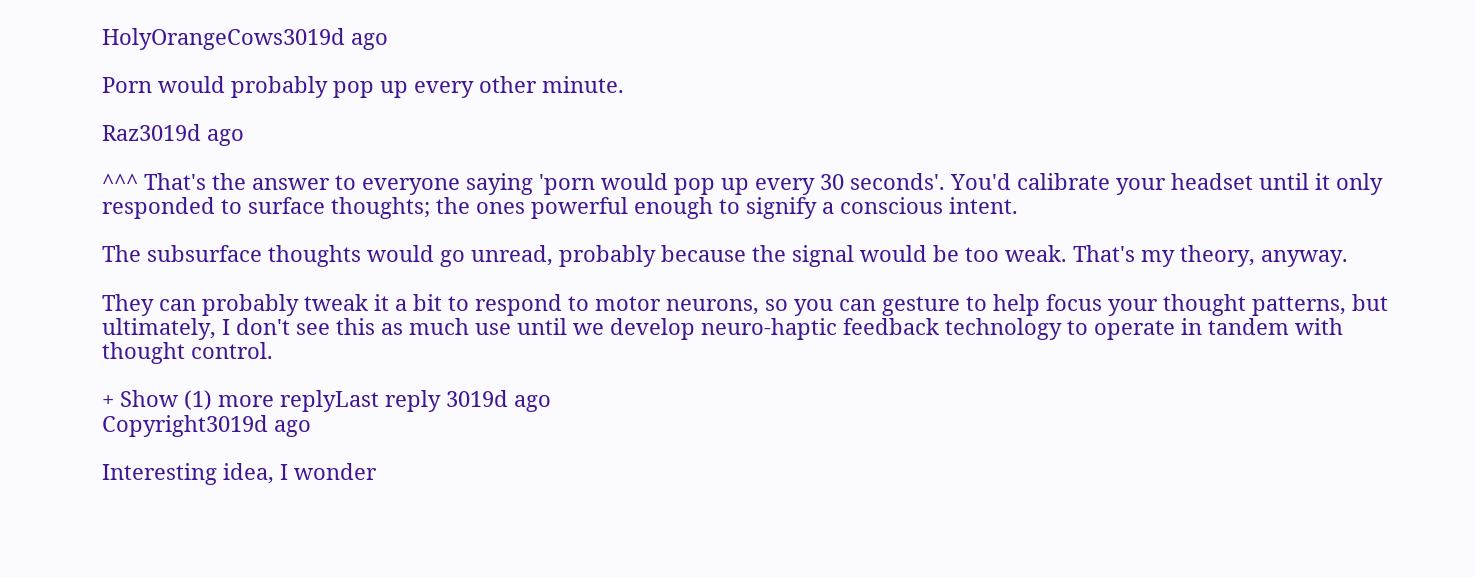HolyOrangeCows3019d ago

Porn would probably pop up every other minute.

Raz3019d ago

^^^ That's the answer to everyone saying 'porn would pop up every 30 seconds'. You'd calibrate your headset until it only responded to surface thoughts; the ones powerful enough to signify a conscious intent.

The subsurface thoughts would go unread, probably because the signal would be too weak. That's my theory, anyway.

They can probably tweak it a bit to respond to motor neurons, so you can gesture to help focus your thought patterns, but ultimately, I don't see this as much use until we develop neuro-haptic feedback technology to operate in tandem with thought control.

+ Show (1) more replyLast reply 3019d ago
Copyright3019d ago

Interesting idea, I wonder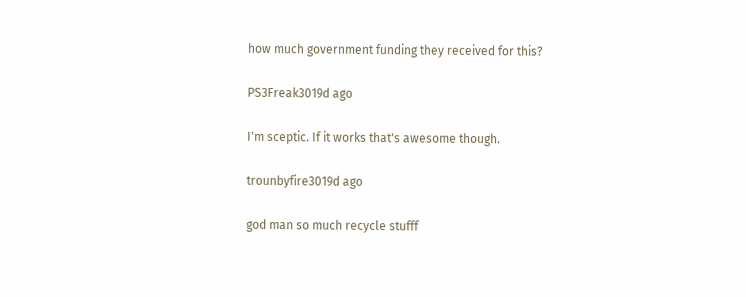how much government funding they received for this?

PS3Freak3019d ago

I'm sceptic. If it works that's awesome though.

trounbyfire3019d ago

god man so much recycle stufff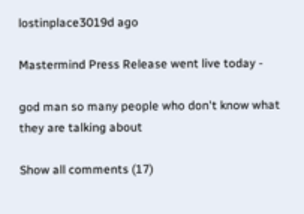lostinplace3019d ago

Mastermind Press Release went live today -

god man so many people who don't know what they are talking about

Show all comments (17)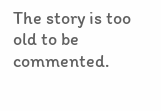The story is too old to be commented.